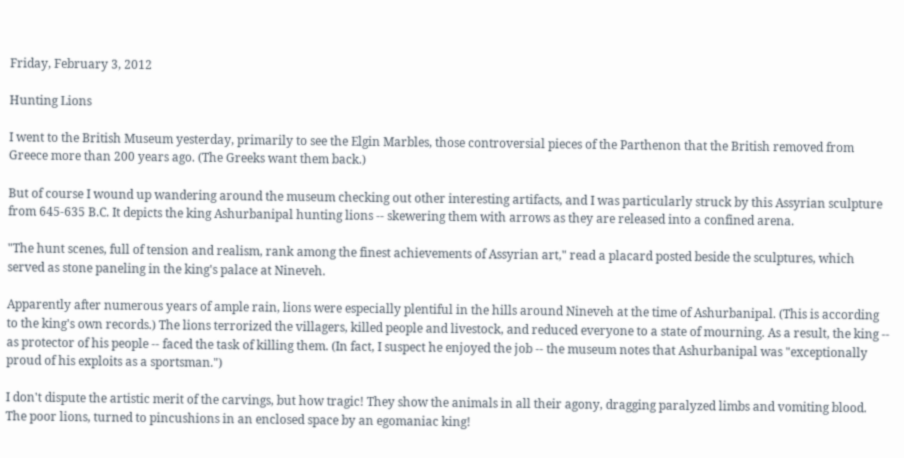Friday, February 3, 2012

Hunting Lions

I went to the British Museum yesterday, primarily to see the Elgin Marbles, those controversial pieces of the Parthenon that the British removed from Greece more than 200 years ago. (The Greeks want them back.)

But of course I wound up wandering around the museum checking out other interesting artifacts, and I was particularly struck by this Assyrian sculpture from 645-635 B.C. It depicts the king Ashurbanipal hunting lions -- skewering them with arrows as they are released into a confined arena.

"The hunt scenes, full of tension and realism, rank among the finest achievements of Assyrian art," read a placard posted beside the sculptures, which served as stone paneling in the king's palace at Nineveh.

Apparently after numerous years of ample rain, lions were especially plentiful in the hills around Nineveh at the time of Ashurbanipal. (This is according to the king's own records.) The lions terrorized the villagers, killed people and livestock, and reduced everyone to a state of mourning. As a result, the king -- as protector of his people -- faced the task of killing them. (In fact, I suspect he enjoyed the job -- the museum notes that Ashurbanipal was "exceptionally proud of his exploits as a sportsman.")

I don't dispute the artistic merit of the carvings, but how tragic! They show the animals in all their agony, dragging paralyzed limbs and vomiting blood. The poor lions, turned to pincushions in an enclosed space by an egomaniac king!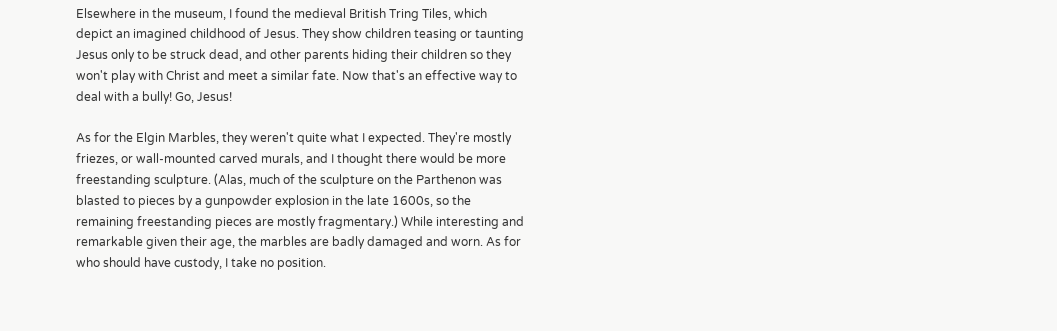Elsewhere in the museum, I found the medieval British Tring Tiles, which depict an imagined childhood of Jesus. They show children teasing or taunting Jesus only to be struck dead, and other parents hiding their children so they won't play with Christ and meet a similar fate. Now that's an effective way to deal with a bully! Go, Jesus!

As for the Elgin Marbles, they weren't quite what I expected. They're mostly friezes, or wall-mounted carved murals, and I thought there would be more freestanding sculpture. (Alas, much of the sculpture on the Parthenon was blasted to pieces by a gunpowder explosion in the late 1600s, so the remaining freestanding pieces are mostly fragmentary.) While interesting and remarkable given their age, the marbles are badly damaged and worn. As for who should have custody, I take no position.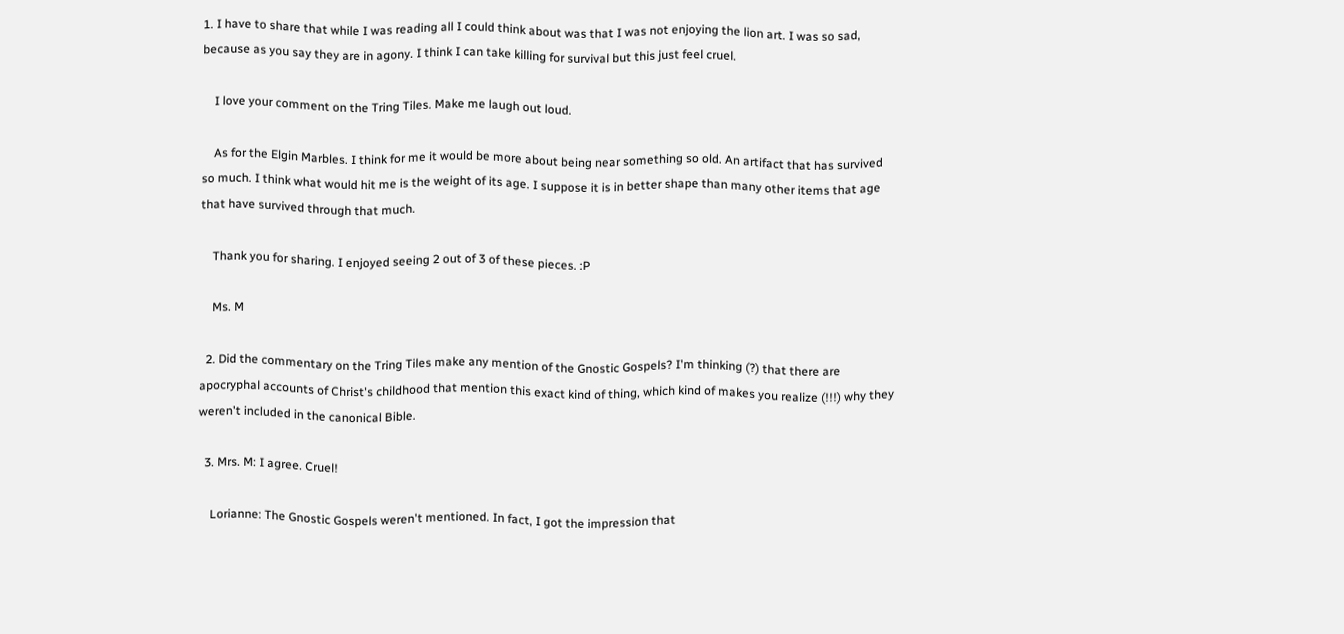1. I have to share that while I was reading all I could think about was that I was not enjoying the lion art. I was so sad, because as you say they are in agony. I think I can take killing for survival but this just feel cruel.

    I love your comment on the Tring Tiles. Make me laugh out loud.

    As for the Elgin Marbles. I think for me it would be more about being near something so old. An artifact that has survived so much. I think what would hit me is the weight of its age. I suppose it is in better shape than many other items that age that have survived through that much.

    Thank you for sharing. I enjoyed seeing 2 out of 3 of these pieces. :P

    Ms. M

  2. Did the commentary on the Tring Tiles make any mention of the Gnostic Gospels? I'm thinking (?) that there are apocryphal accounts of Christ's childhood that mention this exact kind of thing, which kind of makes you realize (!!!) why they weren't included in the canonical Bible.

  3. Mrs. M: I agree. Cruel!

    Lorianne: The Gnostic Gospels weren't mentioned. In fact, I got the impression that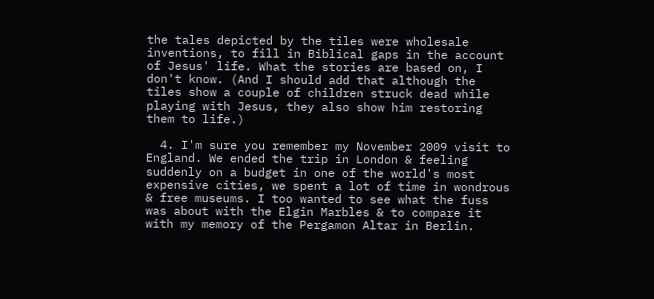the tales depicted by the tiles were wholesale inventions, to fill in Biblical gaps in the account of Jesus' life. What the stories are based on, I don't know. (And I should add that although the tiles show a couple of children struck dead while playing with Jesus, they also show him restoring them to life.)

  4. I'm sure you remember my November 2009 visit to England. We ended the trip in London & feeling suddenly on a budget in one of the world's most expensive cities, we spent a lot of time in wondrous & free museums. I too wanted to see what the fuss was about with the Elgin Marbles & to compare it with my memory of the Pergamon Altar in Berlin.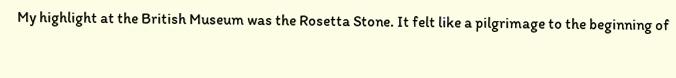My highlight at the British Museum was the Rosetta Stone. It felt like a pilgrimage to the beginning of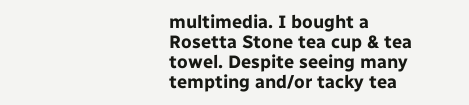multimedia. I bought a Rosetta Stone tea cup & tea towel. Despite seeing many tempting and/or tacky tea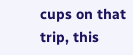cups on that trip, this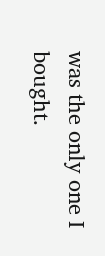was the only one I bought.